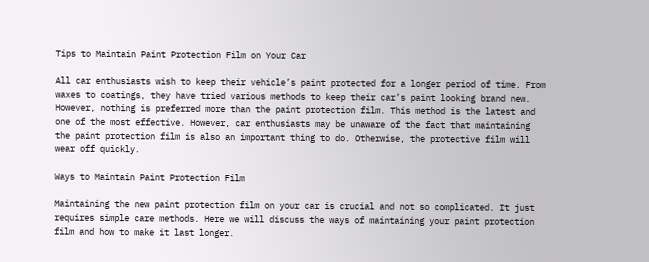Tips to Maintain Paint Protection Film on Your Car

All car enthusiasts wish to keep their vehicle’s paint protected for a longer period of time. From waxes to coatings, they have tried various methods to keep their car’s paint looking brand new. However, nothing is preferred more than the paint protection film. This method is the latest and one of the most effective. However, car enthusiasts may be unaware of the fact that maintaining the paint protection film is also an important thing to do. Otherwise, the protective film will wear off quickly.

Ways to Maintain Paint Protection Film

Maintaining the new paint protection film on your car is crucial and not so complicated. It just requires simple care methods. Here we will discuss the ways of maintaining your paint protection film and how to make it last longer.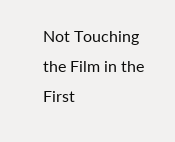Not Touching the Film in the First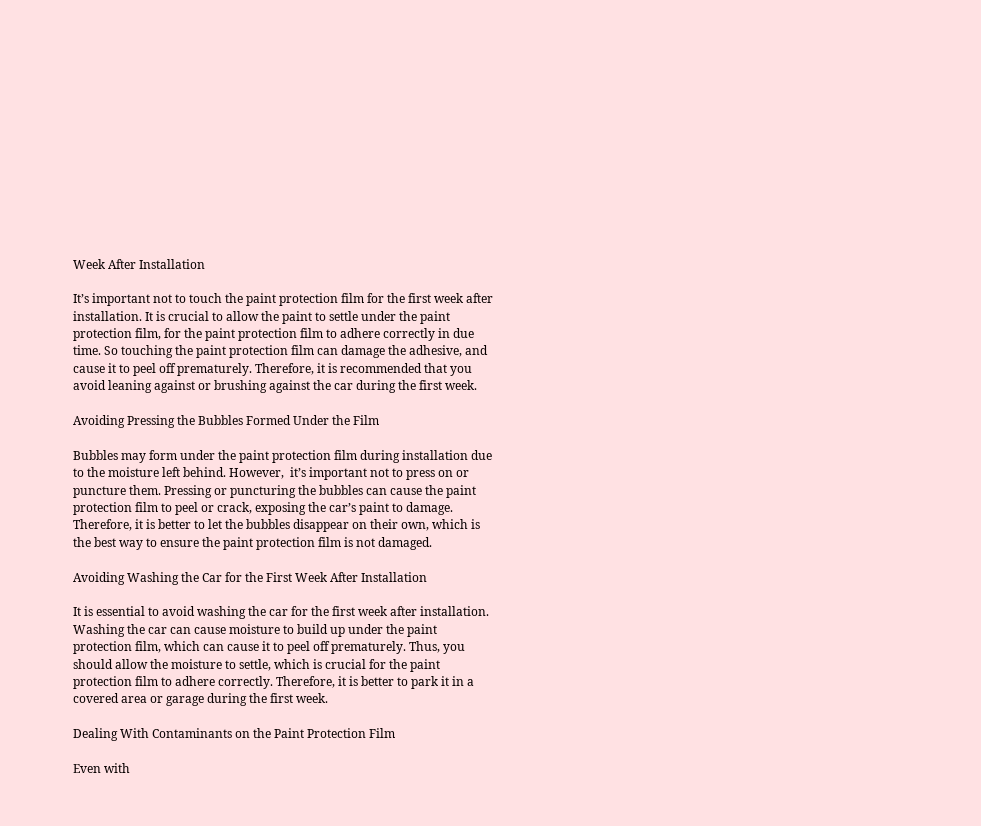Week After Installation

It’s important not to touch the paint protection film for the first week after installation. It is crucial to allow the paint to settle under the paint protection film, for the paint protection film to adhere correctly in due time. So touching the paint protection film can damage the adhesive, and cause it to peel off prematurely. Therefore, it is recommended that you avoid leaning against or brushing against the car during the first week.

Avoiding Pressing the Bubbles Formed Under the Film

Bubbles may form under the paint protection film during installation due to the moisture left behind. However,  it’s important not to press on or puncture them. Pressing or puncturing the bubbles can cause the paint protection film to peel or crack, exposing the car’s paint to damage. Therefore, it is better to let the bubbles disappear on their own, which is the best way to ensure the paint protection film is not damaged.

Avoiding Washing the Car for the First Week After Installation

It is essential to avoid washing the car for the first week after installation. Washing the car can cause moisture to build up under the paint protection film, which can cause it to peel off prematurely. Thus, you should allow the moisture to settle, which is crucial for the paint protection film to adhere correctly. Therefore, it is better to park it in a covered area or garage during the first week.

Dealing With Contaminants on the Paint Protection Film

Even with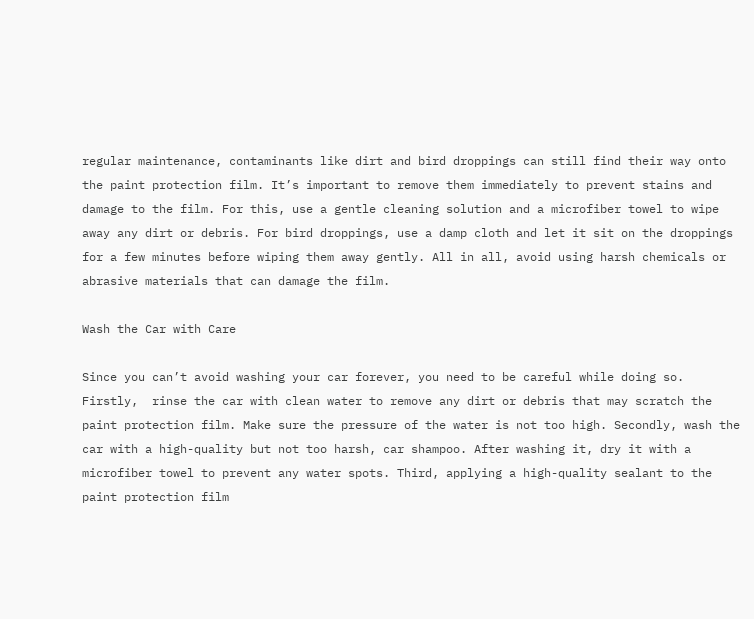regular maintenance, contaminants like dirt and bird droppings can still find their way onto the paint protection film. It’s important to remove them immediately to prevent stains and damage to the film. For this, use a gentle cleaning solution and a microfiber towel to wipe away any dirt or debris. For bird droppings, use a damp cloth and let it sit on the droppings for a few minutes before wiping them away gently. All in all, avoid using harsh chemicals or abrasive materials that can damage the film.

Wash the Car with Care

Since you can’t avoid washing your car forever, you need to be careful while doing so. Firstly,  rinse the car with clean water to remove any dirt or debris that may scratch the paint protection film. Make sure the pressure of the water is not too high. Secondly, wash the car with a high-quality but not too harsh, car shampoo. After washing it, dry it with a microfiber towel to prevent any water spots. Third, applying a high-quality sealant to the paint protection film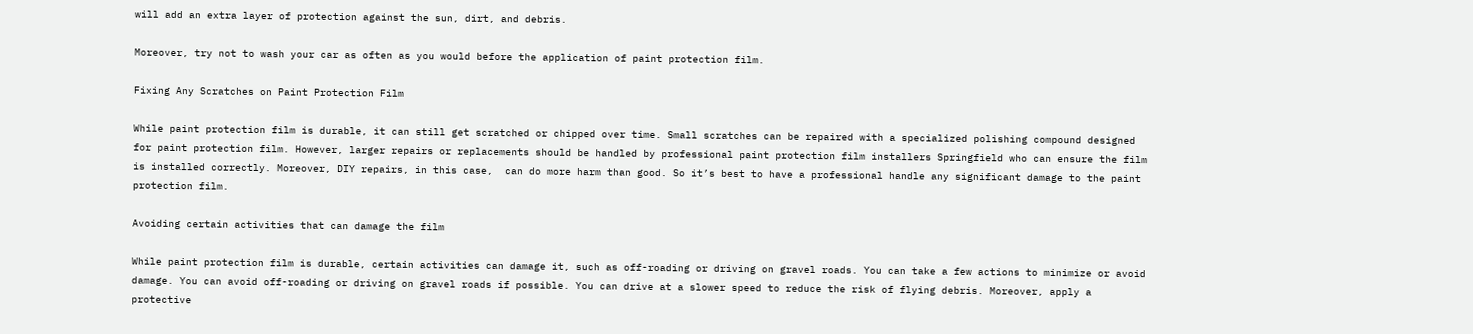will add an extra layer of protection against the sun, dirt, and debris.

Moreover, try not to wash your car as often as you would before the application of paint protection film.

Fixing Any Scratches on Paint Protection Film

While paint protection film is durable, it can still get scratched or chipped over time. Small scratches can be repaired with a specialized polishing compound designed for paint protection film. However, larger repairs or replacements should be handled by professional paint protection film installers Springfield who can ensure the film is installed correctly. Moreover, DIY repairs, in this case,  can do more harm than good. So it’s best to have a professional handle any significant damage to the paint protection film.

Avoiding certain activities that can damage the film

While paint protection film is durable, certain activities can damage it, such as off-roading or driving on gravel roads. You can take a few actions to minimize or avoid damage. You can avoid off-roading or driving on gravel roads if possible. You can drive at a slower speed to reduce the risk of flying debris. Moreover, apply a protective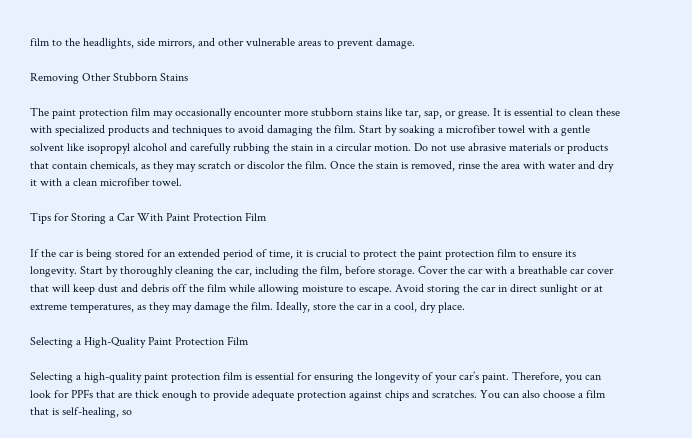film to the headlights, side mirrors, and other vulnerable areas to prevent damage.

Removing Other Stubborn Stains

The paint protection film may occasionally encounter more stubborn stains like tar, sap, or grease. It is essential to clean these with specialized products and techniques to avoid damaging the film. Start by soaking a microfiber towel with a gentle solvent like isopropyl alcohol and carefully rubbing the stain in a circular motion. Do not use abrasive materials or products that contain chemicals, as they may scratch or discolor the film. Once the stain is removed, rinse the area with water and dry it with a clean microfiber towel.

Tips for Storing a Car With Paint Protection Film

If the car is being stored for an extended period of time, it is crucial to protect the paint protection film to ensure its longevity. Start by thoroughly cleaning the car, including the film, before storage. Cover the car with a breathable car cover that will keep dust and debris off the film while allowing moisture to escape. Avoid storing the car in direct sunlight or at extreme temperatures, as they may damage the film. Ideally, store the car in a cool, dry place.

Selecting a High-Quality Paint Protection Film

Selecting a high-quality paint protection film is essential for ensuring the longevity of your car’s paint. Therefore, you can look for PPFs that are thick enough to provide adequate protection against chips and scratches. You can also choose a film that is self-healing, so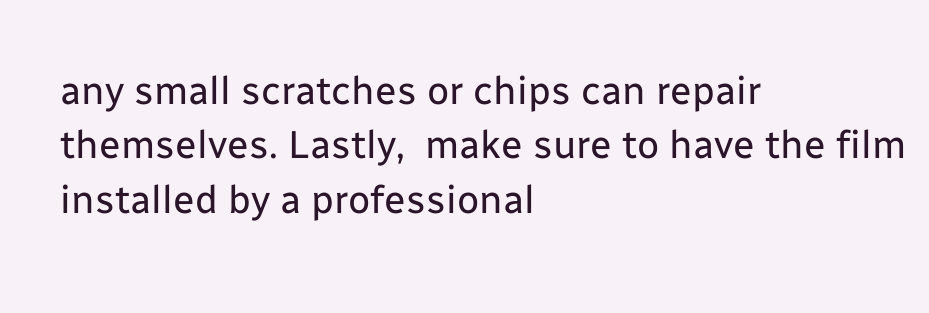any small scratches or chips can repair themselves. Lastly,  make sure to have the film installed by a professional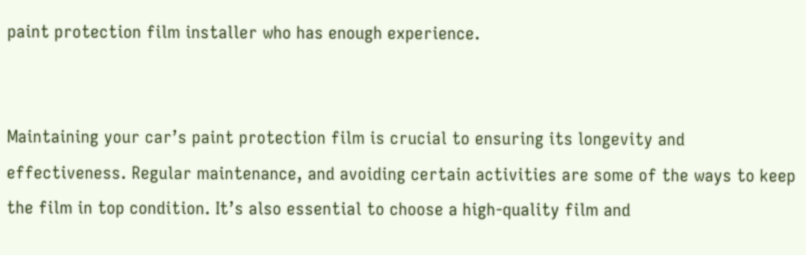paint protection film installer who has enough experience.


Maintaining your car’s paint protection film is crucial to ensuring its longevity and effectiveness. Regular maintenance, and avoiding certain activities are some of the ways to keep the film in top condition. It’s also essential to choose a high-quality film and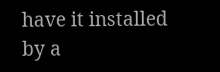have it installed by a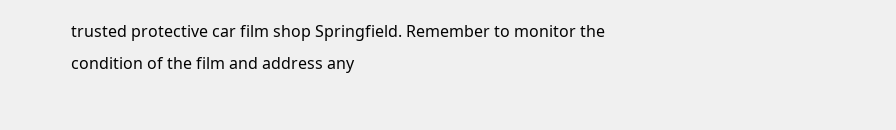trusted protective car film shop Springfield. Remember to monitor the condition of the film and address any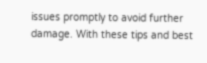issues promptly to avoid further damage. With these tips and best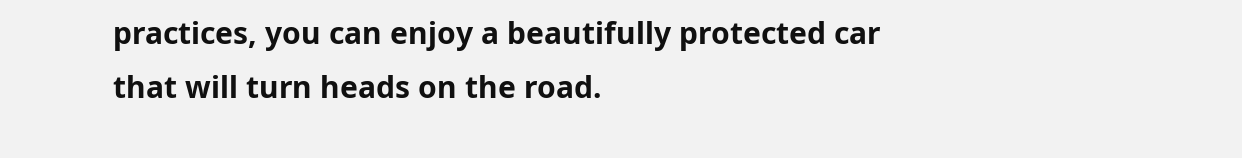practices, you can enjoy a beautifully protected car that will turn heads on the road.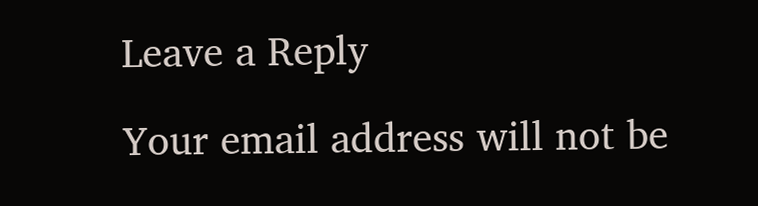Leave a Reply

Your email address will not be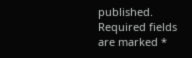published. Required fields are marked *